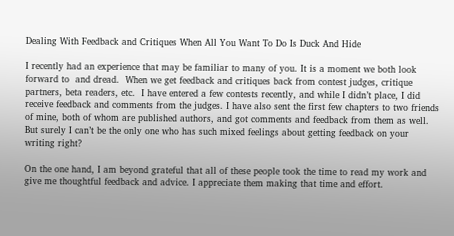Dealing With Feedback and Critiques When All You Want To Do Is Duck And Hide

I recently had an experience that may be familiar to many of you. It is a moment we both look forward to  and dread.  When we get feedback and critiques back from contest judges, critique partners, beta readers, etc.  I have entered a few contests recently, and while I didn’t place, I did receive feedback and comments from the judges. I have also sent the first few chapters to two friends of mine, both of whom are published authors, and got comments and feedback from them as well. But surely I can’t be the only one who has such mixed feelings about getting feedback on your writing right?

On the one hand, I am beyond grateful that all of these people took the time to read my work and give me thoughtful feedback and advice. I appreciate them making that time and effort.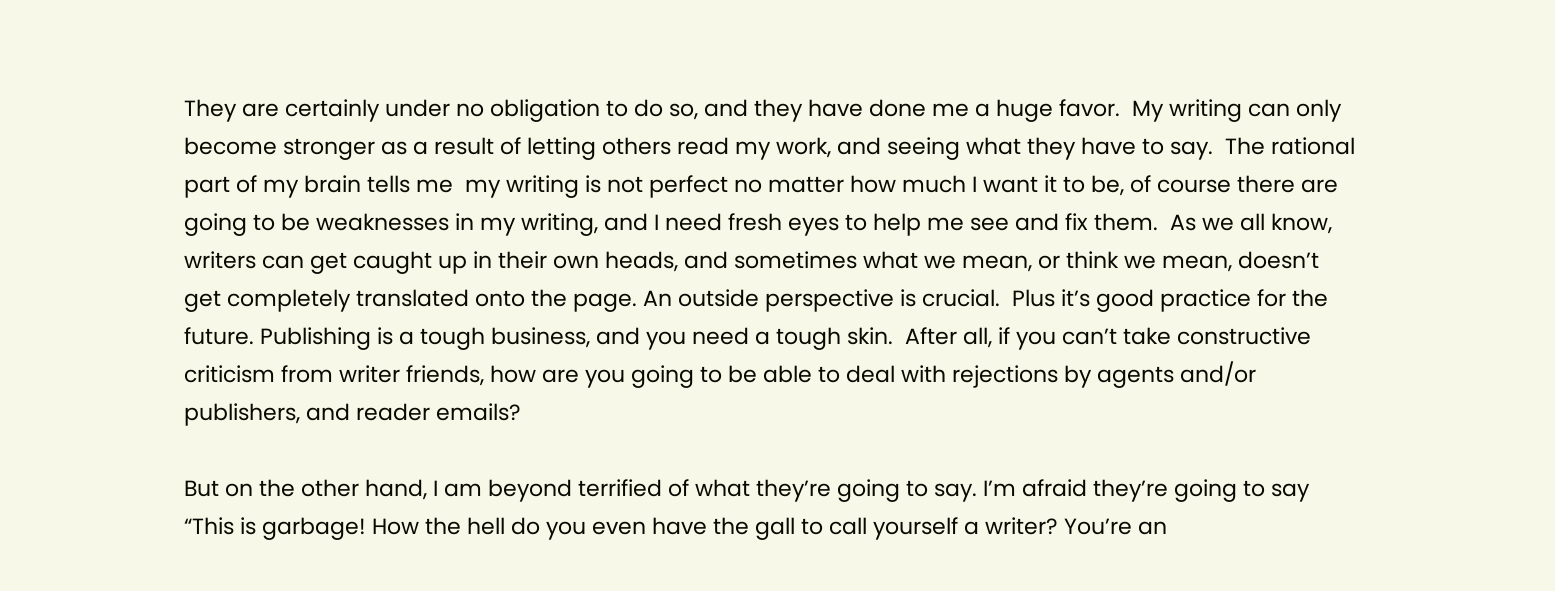They are certainly under no obligation to do so, and they have done me a huge favor.  My writing can only become stronger as a result of letting others read my work, and seeing what they have to say.  The rational part of my brain tells me  my writing is not perfect no matter how much I want it to be, of course there are going to be weaknesses in my writing, and I need fresh eyes to help me see and fix them.  As we all know, writers can get caught up in their own heads, and sometimes what we mean, or think we mean, doesn’t get completely translated onto the page. An outside perspective is crucial.  Plus it’s good practice for the future. Publishing is a tough business, and you need a tough skin.  After all, if you can’t take constructive criticism from writer friends, how are you going to be able to deal with rejections by agents and/or publishers, and reader emails?

But on the other hand, I am beyond terrified of what they’re going to say. I’m afraid they’re going to say “This is garbage! How the hell do you even have the gall to call yourself a writer? You’re an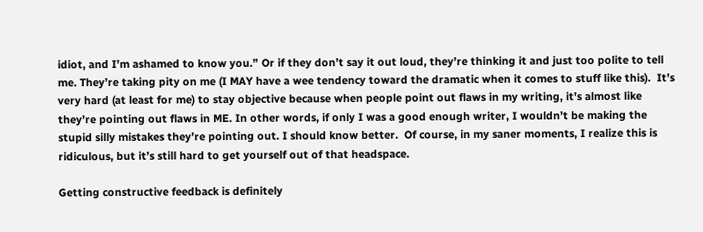idiot, and I’m ashamed to know you.” Or if they don’t say it out loud, they’re thinking it and just too polite to tell me. They’re taking pity on me (I MAY have a wee tendency toward the dramatic when it comes to stuff like this).  It’s very hard (at least for me) to stay objective because when people point out flaws in my writing, it’s almost like they’re pointing out flaws in ME. In other words, if only I was a good enough writer, I wouldn’t be making the stupid silly mistakes they’re pointing out. I should know better.  Of course, in my saner moments, I realize this is ridiculous, but it’s still hard to get yourself out of that headspace.

Getting constructive feedback is definitely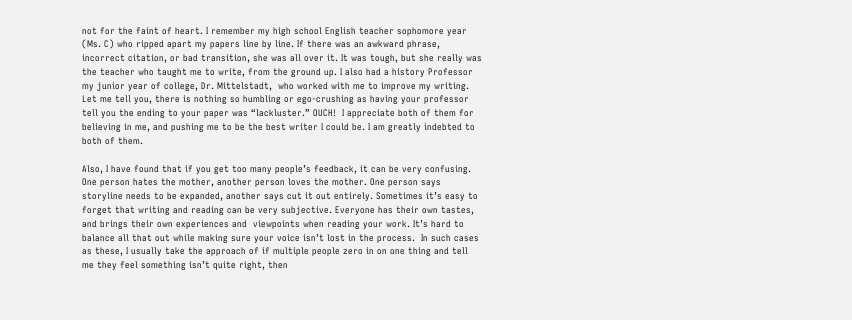not for the faint of heart. I remember my high school English teacher sophomore year (Ms. C) who ripped apart my papers line by line. If there was an awkward phrase, incorrect citation, or bad transition, she was all over it. It was tough, but she really was the teacher who taught me to write, from the ground up. I also had a history Professor my junior year of college, Dr. Mittelstadt,  who worked with me to improve my writing.  Let me tell you, there is nothing so humbling or ego-crushing as having your professor tell you the ending to your paper was “lackluster.” OUCH!  I appreciate both of them for believing in me, and pushing me to be the best writer I could be. I am greatly indebted to both of them.

Also, I have found that if you get too many people’s feedback, it can be very confusing. One person hates the mother, another person loves the mother. One person says storyline needs to be expanded, another says cut it out entirely. Sometimes it’s easy to forget that writing and reading can be very subjective. Everyone has their own tastes, and brings their own experiences and  viewpoints when reading your work. It’s hard to balance all that out while making sure your voice isn’t lost in the process.  In such cases as these, I usually take the approach of if multiple people zero in on one thing and tell me they feel something isn’t quite right, then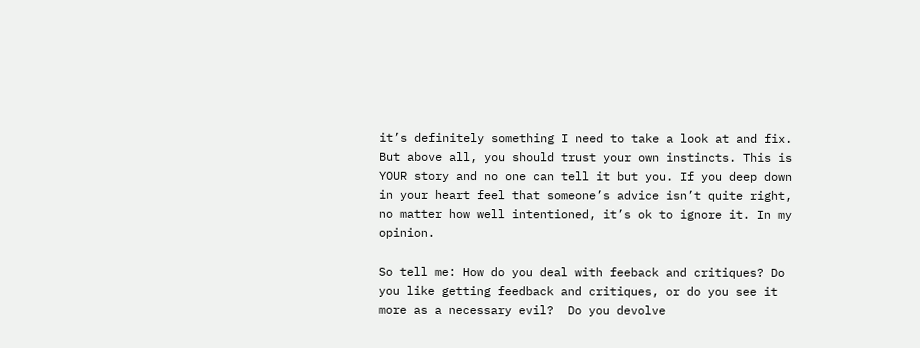it’s definitely something I need to take a look at and fix.  But above all, you should trust your own instincts. This is YOUR story and no one can tell it but you. If you deep down in your heart feel that someone’s advice isn’t quite right, no matter how well intentioned, it’s ok to ignore it. In my opinion.

So tell me: How do you deal with feeback and critiques? Do you like getting feedback and critiques, or do you see it more as a necessary evil?  Do you devolve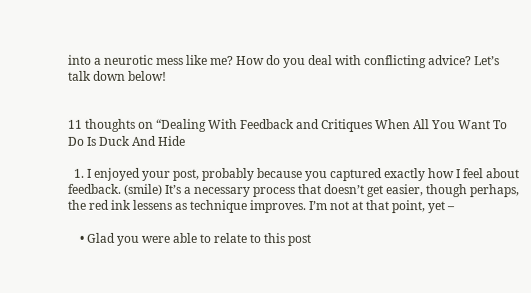into a neurotic mess like me? How do you deal with conflicting advice? Let’s talk down below!


11 thoughts on “Dealing With Feedback and Critiques When All You Want To Do Is Duck And Hide

  1. I enjoyed your post, probably because you captured exactly how I feel about feedback. (smile) It’s a necessary process that doesn’t get easier, though perhaps, the red ink lessens as technique improves. I’m not at that point, yet –

    • Glad you were able to relate to this post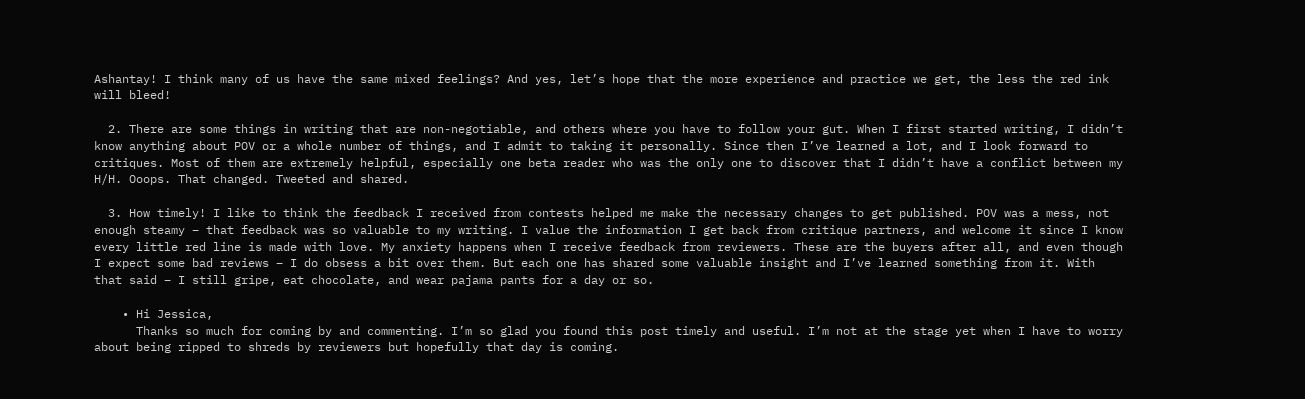Ashantay! I think many of us have the same mixed feelings? And yes, let’s hope that the more experience and practice we get, the less the red ink will bleed!

  2. There are some things in writing that are non-negotiable, and others where you have to follow your gut. When I first started writing, I didn’t know anything about POV or a whole number of things, and I admit to taking it personally. Since then I’ve learned a lot, and I look forward to critiques. Most of them are extremely helpful, especially one beta reader who was the only one to discover that I didn’t have a conflict between my H/H. Ooops. That changed. Tweeted and shared.

  3. How timely! I like to think the feedback I received from contests helped me make the necessary changes to get published. POV was a mess, not enough steamy – that feedback was so valuable to my writing. I value the information I get back from critique partners, and welcome it since I know every little red line is made with love. My anxiety happens when I receive feedback from reviewers. These are the buyers after all, and even though I expect some bad reviews – I do obsess a bit over them. But each one has shared some valuable insight and I’ve learned something from it. With that said – I still gripe, eat chocolate, and wear pajama pants for a day or so.

    • Hi Jessica,
      Thanks so much for coming by and commenting. I’m so glad you found this post timely and useful. I’m not at the stage yet when I have to worry about being ripped to shreds by reviewers but hopefully that day is coming.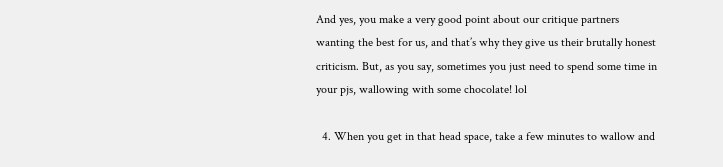And yes, you make a very good point about our critique partners wanting the best for us, and that’s why they give us their brutally honest criticism. But, as you say, sometimes you just need to spend some time in your pjs, wallowing with some chocolate! lol

  4. When you get in that head space, take a few minutes to wallow and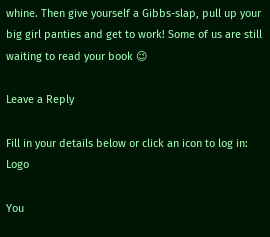whine. Then give yourself a Gibbs-slap, pull up your big girl panties and get to work! Some of us are still waiting to read your book 😉

Leave a Reply

Fill in your details below or click an icon to log in: Logo

You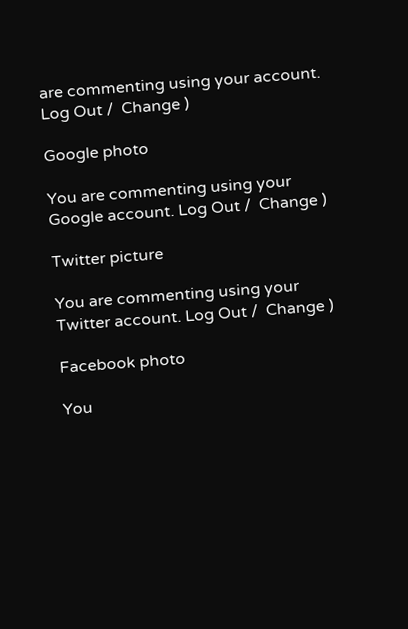are commenting using your account. Log Out /  Change )

Google photo

You are commenting using your Google account. Log Out /  Change )

Twitter picture

You are commenting using your Twitter account. Log Out /  Change )

Facebook photo

You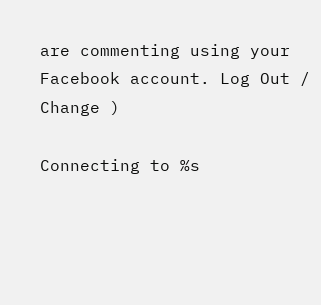are commenting using your Facebook account. Log Out /  Change )

Connecting to %s